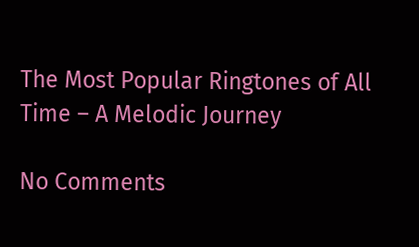The Most Popular Ringtones of All Time – A Melodic Journey

No Comments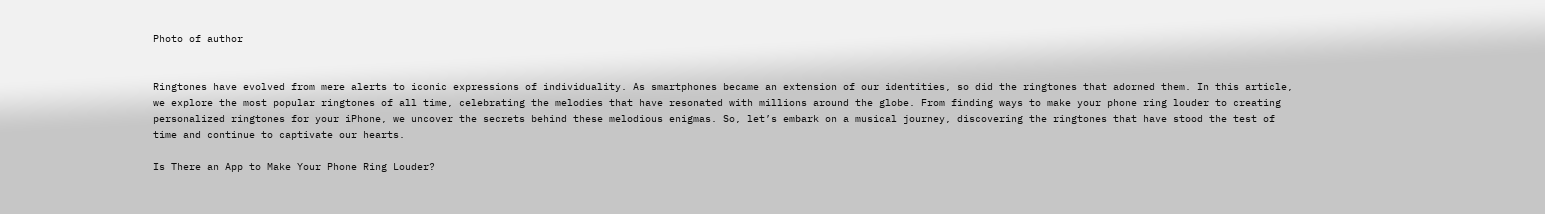Photo of author


Ringtones have evolved from mere alerts to iconic expressions of individuality. As smartphones became an extension of our identities, so did the ringtones that adorned them. In this article, we explore the most popular ringtones of all time, celebrating the melodies that have resonated with millions around the globe. From finding ways to make your phone ring louder to creating personalized ringtones for your iPhone, we uncover the secrets behind these melodious enigmas. So, let’s embark on a musical journey, discovering the ringtones that have stood the test of time and continue to captivate our hearts.

Is There an App to Make Your Phone Ring Louder?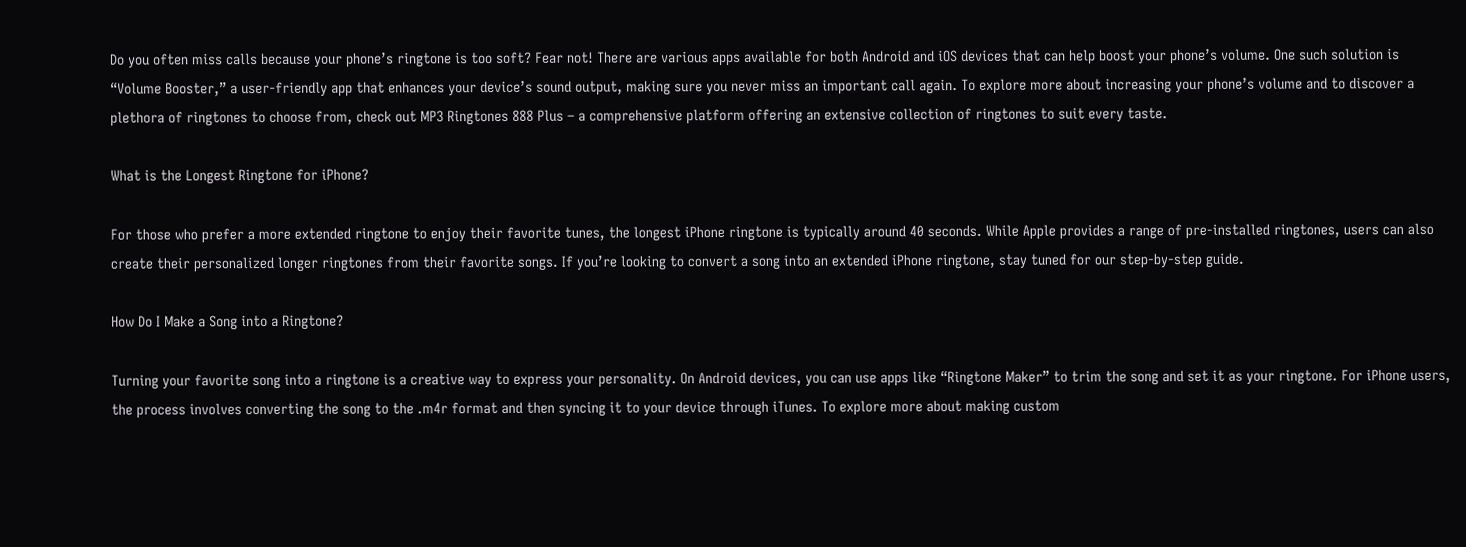Do you often miss calls because your phone’s ringtone is too soft? Fear not! There are various apps available for both Android and iOS devices that can help boost your phone’s volume. One such solution is “Volume Booster,” a user-friendly app that enhances your device’s sound output, making sure you never miss an important call again. To explore more about increasing your phone’s volume and to discover a plethora of ringtones to choose from, check out MP3 Ringtones 888 Plus – a comprehensive platform offering an extensive collection of ringtones to suit every taste.

What is the Longest Ringtone for iPhone?

For those who prefer a more extended ringtone to enjoy their favorite tunes, the longest iPhone ringtone is typically around 40 seconds. While Apple provides a range of pre-installed ringtones, users can also create their personalized longer ringtones from their favorite songs. If you’re looking to convert a song into an extended iPhone ringtone, stay tuned for our step-by-step guide.

How Do I Make a Song into a Ringtone?

Turning your favorite song into a ringtone is a creative way to express your personality. On Android devices, you can use apps like “Ringtone Maker” to trim the song and set it as your ringtone. For iPhone users, the process involves converting the song to the .m4r format and then syncing it to your device through iTunes. To explore more about making custom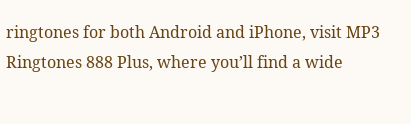ringtones for both Android and iPhone, visit MP3 Ringtones 888 Plus, where you’ll find a wide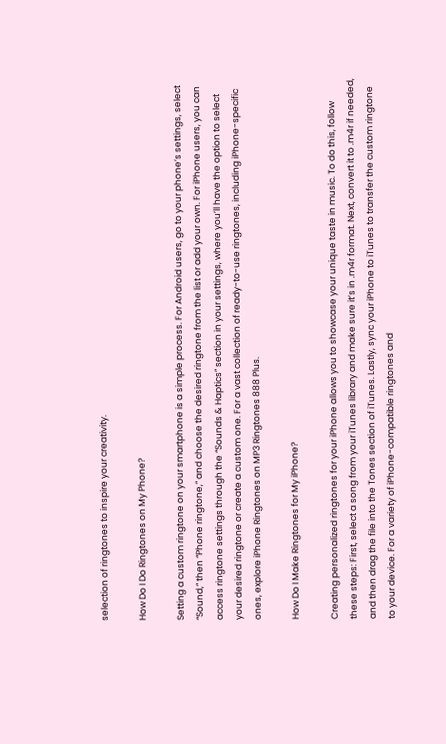selection of ringtones to inspire your creativity.

How Do I Do Ringtones on My Phone?

Setting a custom ringtone on your smartphone is a simple process. For Android users, go to your phone’s settings, select “Sound,” then “Phone ringtone,” and choose the desired ringtone from the list or add your own. For iPhone users, you can access ringtone settings through the “Sounds & Haptics” section in your settings, where you’ll have the option to select your desired ringtone or create a custom one. For a vast collection of ready-to-use ringtones, including iPhone-specific ones, explore iPhone Ringtones on MP3 Ringtones 888 Plus.

How Do I Make Ringtones for My iPhone?

Creating personalized ringtones for your iPhone allows you to showcase your unique taste in music. To do this, follow these steps: First, select a song from your iTunes library and make sure it’s in .m4r format. Next, convert it to .m4r if needed, and then drag the file into the Tones section of iTunes. Lastly, sync your iPhone to iTunes to transfer the custom ringtone to your device. For a variety of iPhone-compatible ringtones and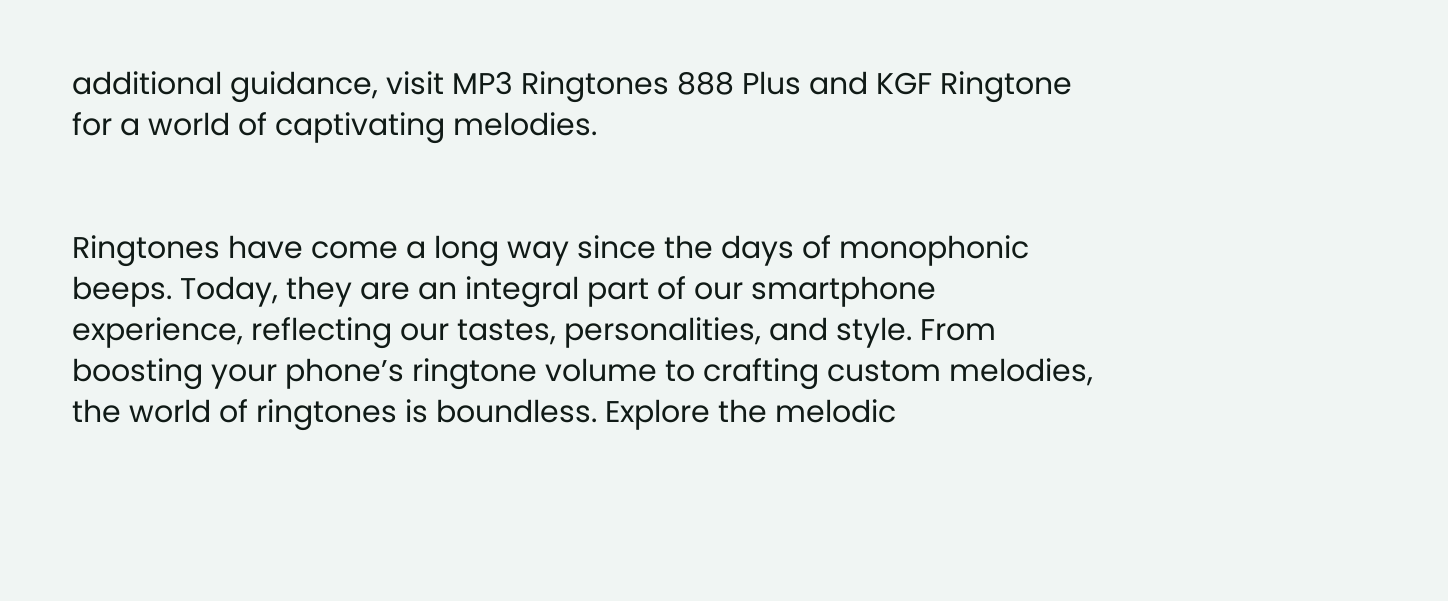additional guidance, visit MP3 Ringtones 888 Plus and KGF Ringtone for a world of captivating melodies.


Ringtones have come a long way since the days of monophonic beeps. Today, they are an integral part of our smartphone experience, reflecting our tastes, personalities, and style. From boosting your phone’s ringtone volume to crafting custom melodies, the world of ringtones is boundless. Explore the melodic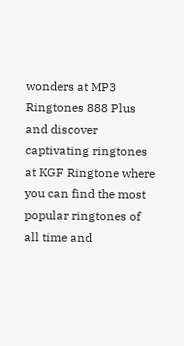wonders at MP3 Ringtones 888 Plus and discover captivating ringtones at KGF Ringtone where you can find the most popular ringtones of all time and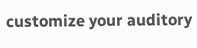customize your auditory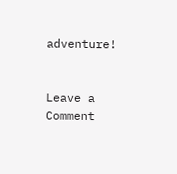adventure!


Leave a Comment